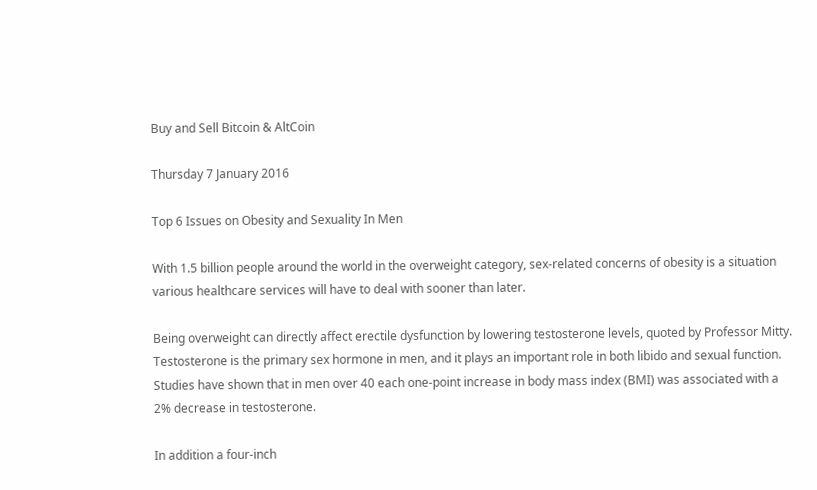Buy and Sell Bitcoin & AltCoin

Thursday 7 January 2016

Top 6 Issues on Obesity and Sexuality In Men

With 1.5 billion people around the world in the overweight category, sex-related concerns of obesity is a situation various healthcare services will have to deal with sooner than later.

Being overweight can directly affect erectile dysfunction by lowering testosterone levels, quoted by Professor Mitty. Testosterone is the primary sex hormone in men, and it plays an important role in both libido and sexual function. Studies have shown that in men over 40 each one-point increase in body mass index (BMI) was associated with a 2% decrease in testosterone.

In addition a four-inch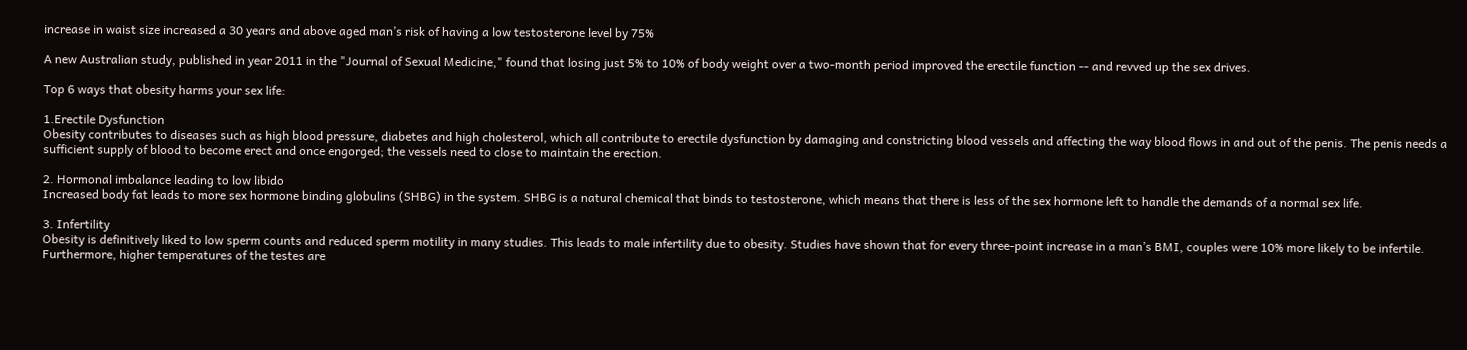increase in waist size increased a 30 years and above aged man’s risk of having a low testosterone level by 75%

A new Australian study, published in year 2011 in the "Journal of Sexual Medicine," found that losing just 5% to 10% of body weight over a two-month period improved the erectile function -- and revved up the sex drives.

Top 6 ways that obesity harms your sex life:

1.Erectile Dysfunction
Obesity contributes to diseases such as high blood pressure, diabetes and high cholesterol, which all contribute to erectile dysfunction by damaging and constricting blood vessels and affecting the way blood flows in and out of the penis. The penis needs a sufficient supply of blood to become erect and once engorged; the vessels need to close to maintain the erection.

2. Hormonal imbalance leading to low libido
Increased body fat leads to more sex hormone binding globulins (SHBG) in the system. SHBG is a natural chemical that binds to testosterone, which means that there is less of the sex hormone left to handle the demands of a normal sex life.

3. Infertility
Obesity is definitively liked to low sperm counts and reduced sperm motility in many studies. This leads to male infertility due to obesity. Studies have shown that for every three-point increase in a man’s BMI, couples were 10% more likely to be infertile. Furthermore, higher temperatures of the testes are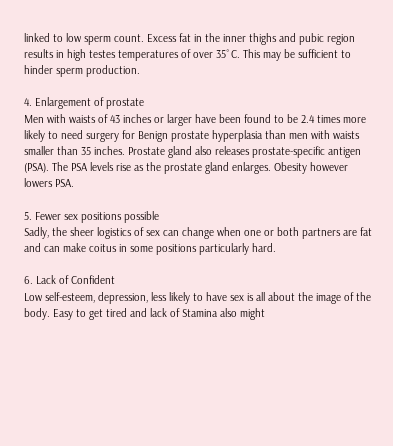linked to low sperm count. Excess fat in the inner thighs and pubic region results in high testes temperatures of over 35˚C. This may be sufficient to hinder sperm production.

4. Enlargement of prostate
Men with waists of 43 inches or larger have been found to be 2.4 times more likely to need surgery for Benign prostate hyperplasia than men with waists smaller than 35 inches. Prostate gland also releases prostate-specific antigen (PSA). The PSA levels rise as the prostate gland enlarges. Obesity however lowers PSA.

5. Fewer sex positions possible
Sadly, the sheer logistics of sex can change when one or both partners are fat and can make coitus in some positions particularly hard.

6. Lack of Confident
Low self-esteem, depression, less likely to have sex is all about the image of the body. Easy to get tired and lack of Stamina also might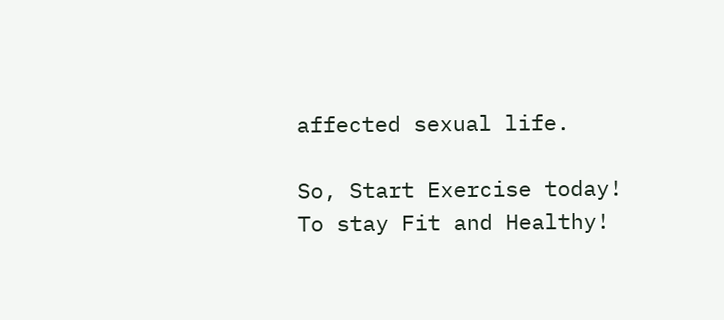affected sexual life.

So, Start Exercise today! To stay Fit and Healthy!